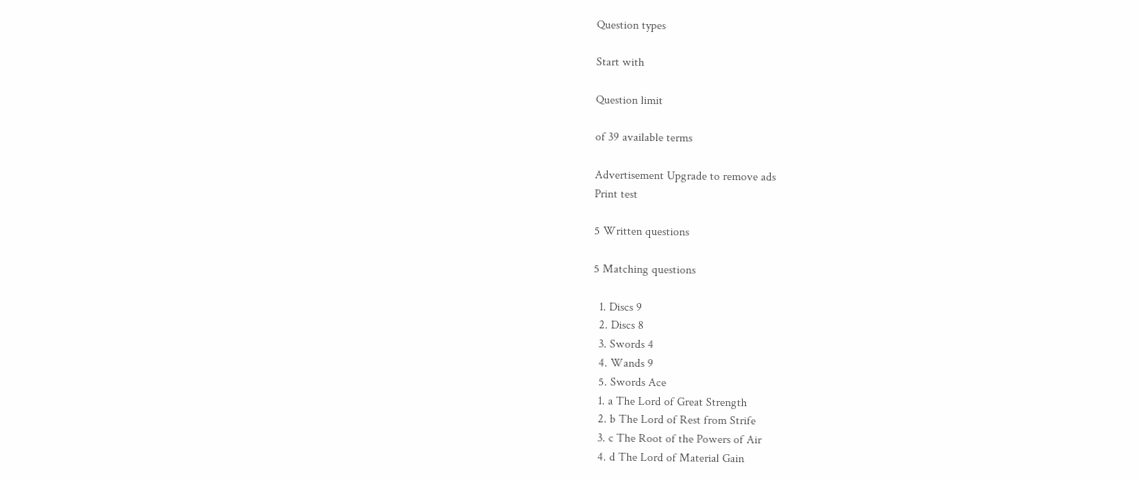Question types

Start with

Question limit

of 39 available terms

Advertisement Upgrade to remove ads
Print test

5 Written questions

5 Matching questions

  1. Discs 9
  2. Discs 8
  3. Swords 4
  4. Wands 9
  5. Swords Ace
  1. a The Lord of Great Strength
  2. b The Lord of Rest from Strife
  3. c The Root of the Powers of Air
  4. d The Lord of Material Gain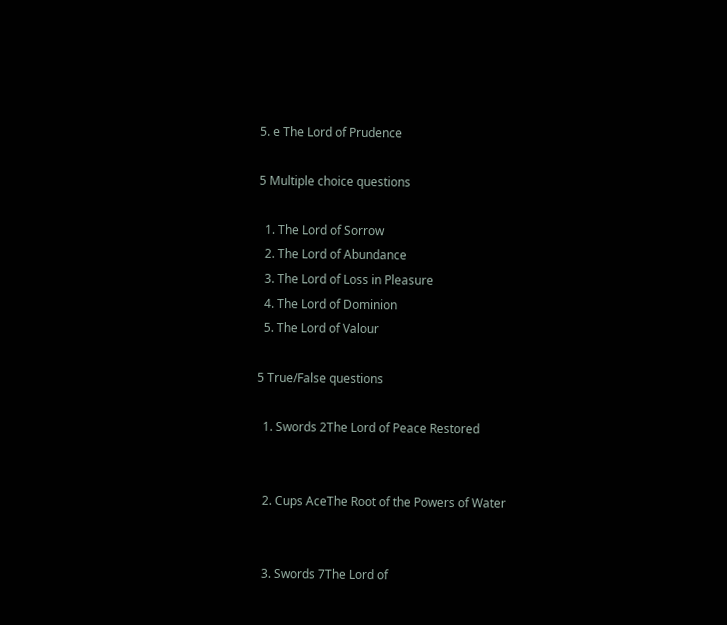5. e The Lord of Prudence

5 Multiple choice questions

  1. The Lord of Sorrow
  2. The Lord of Abundance
  3. The Lord of Loss in Pleasure
  4. The Lord of Dominion
  5. The Lord of Valour

5 True/False questions

  1. Swords 2The Lord of Peace Restored


  2. Cups AceThe Root of the Powers of Water


  3. Swords 7The Lord of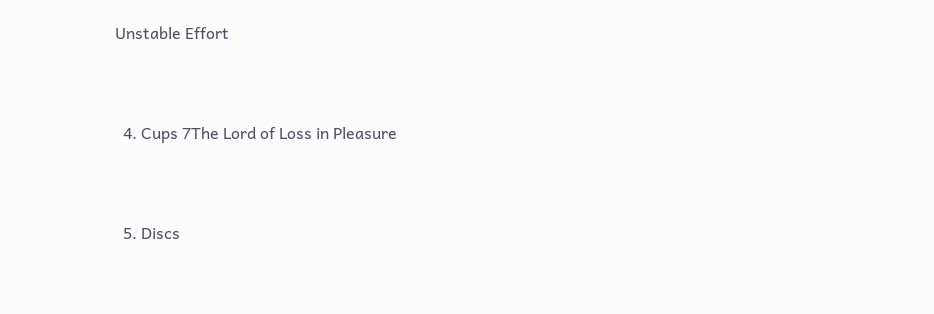Unstable Effort


  4. Cups 7The Lord of Loss in Pleasure


  5. Discs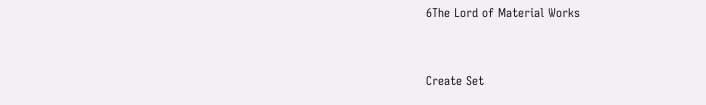6The Lord of Material Works


Create Set